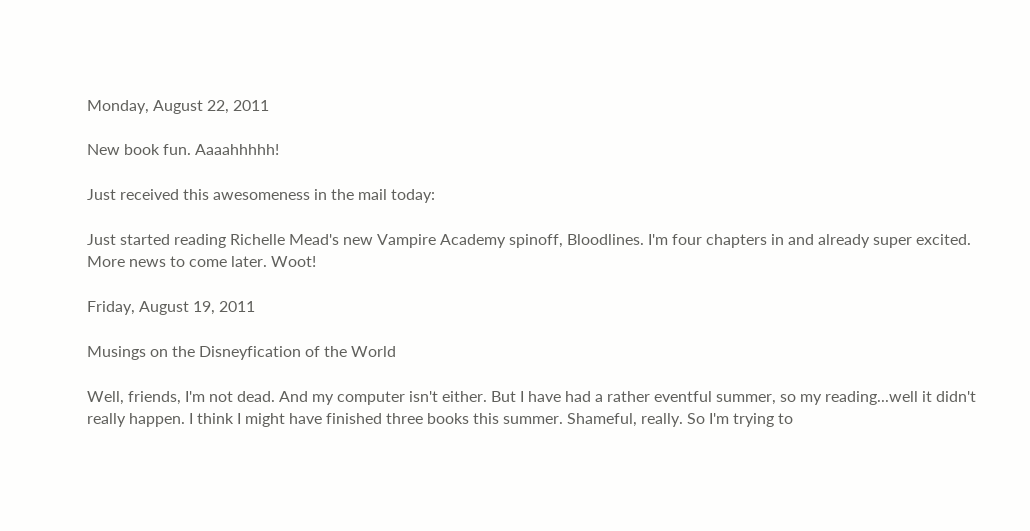Monday, August 22, 2011

New book fun. Aaaahhhhh!

Just received this awesomeness in the mail today:

Just started reading Richelle Mead's new Vampire Academy spinoff, Bloodlines. I'm four chapters in and already super excited. More news to come later. Woot!

Friday, August 19, 2011

Musings on the Disneyfication of the World

Well, friends, I'm not dead. And my computer isn't either. But I have had a rather eventful summer, so my reading...well it didn't really happen. I think I might have finished three books this summer. Shameful, really. So I'm trying to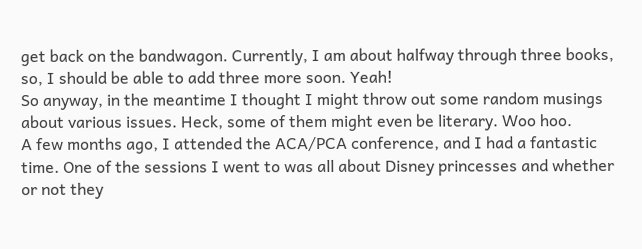get back on the bandwagon. Currently, I am about halfway through three books, so, I should be able to add three more soon. Yeah!
So anyway, in the meantime I thought I might throw out some random musings about various issues. Heck, some of them might even be literary. Woo hoo.
A few months ago, I attended the ACA/PCA conference, and I had a fantastic time. One of the sessions I went to was all about Disney princesses and whether or not they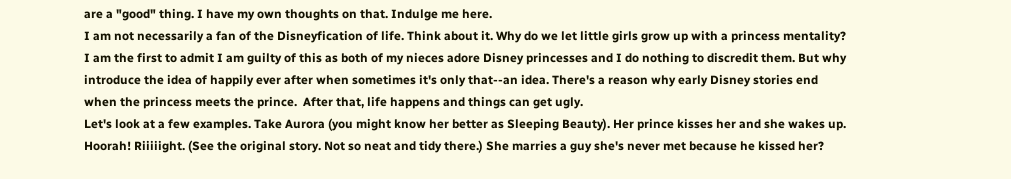are a "good" thing. I have my own thoughts on that. Indulge me here.
I am not necessarily a fan of the Disneyfication of life. Think about it. Why do we let little girls grow up with a princess mentality? I am the first to admit I am guilty of this as both of my nieces adore Disney princesses and I do nothing to discredit them. But why introduce the idea of happily ever after when sometimes it's only that--an idea. There's a reason why early Disney stories end when the princess meets the prince.  After that, life happens and things can get ugly.
Let's look at a few examples. Take Aurora (you might know her better as Sleeping Beauty). Her prince kisses her and she wakes up. Hoorah! Riiiiight. (See the original story. Not so neat and tidy there.) She marries a guy she's never met because he kissed her?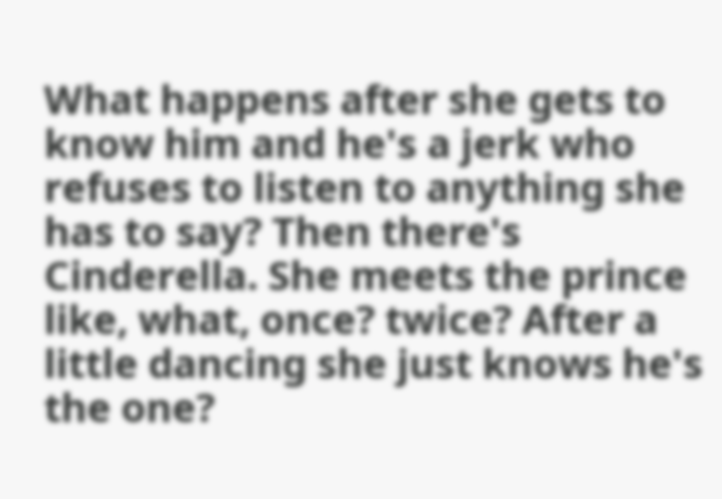What happens after she gets to know him and he's a jerk who refuses to listen to anything she has to say? Then there's Cinderella. She meets the prince like, what, once? twice? After a little dancing she just knows he's the one?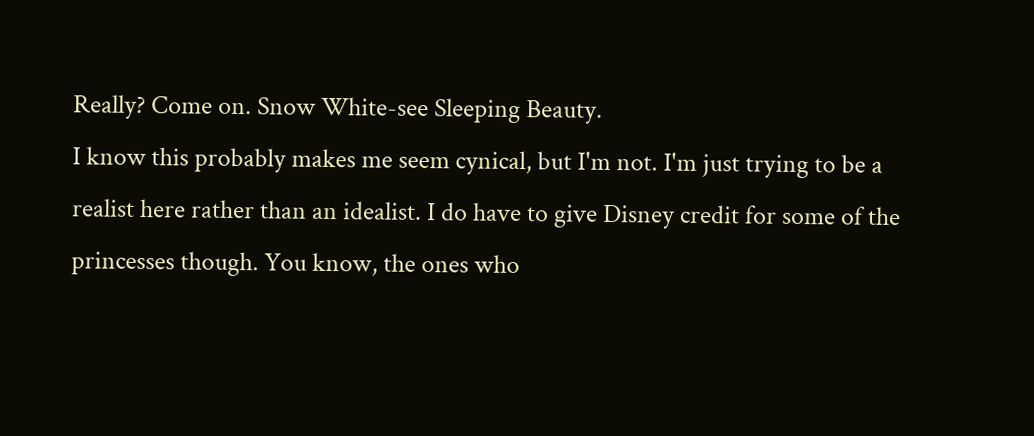Really? Come on. Snow White-see Sleeping Beauty.
I know this probably makes me seem cynical, but I'm not. I'm just trying to be a realist here rather than an idealist. I do have to give Disney credit for some of the princesses though. You know, the ones who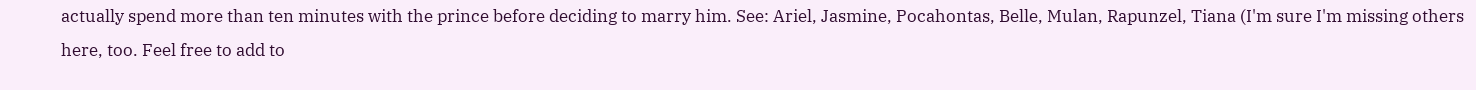actually spend more than ten minutes with the prince before deciding to marry him. See: Ariel, Jasmine, Pocahontas, Belle, Mulan, Rapunzel, Tiana (I'm sure I'm missing others here, too. Feel free to add to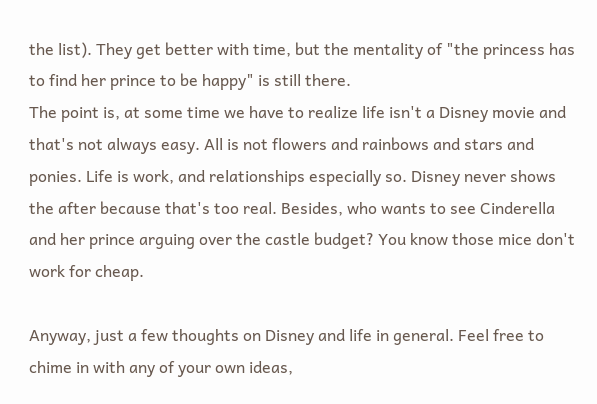the list). They get better with time, but the mentality of "the princess has to find her prince to be happy" is still there.
The point is, at some time we have to realize life isn't a Disney movie and that's not always easy. All is not flowers and rainbows and stars and ponies. Life is work, and relationships especially so. Disney never shows the after because that's too real. Besides, who wants to see Cinderella and her prince arguing over the castle budget? You know those mice don't work for cheap.

Anyway, just a few thoughts on Disney and life in general. Feel free to chime in with any of your own ideas,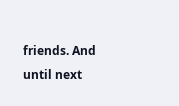friends. And until next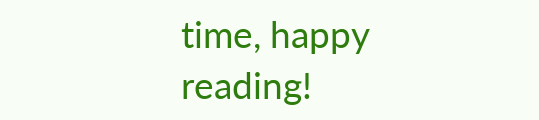time, happy reading!